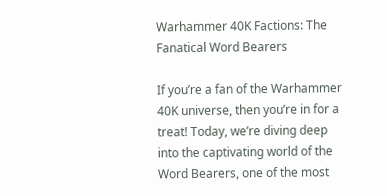Warhammer 40K Factions: The Fanatical Word Bearers

If you’re a fan of the Warhammer 40K universe, then you’re in for a treat! Today, we’re diving deep into the captivating world of the Word Bearers, one of the most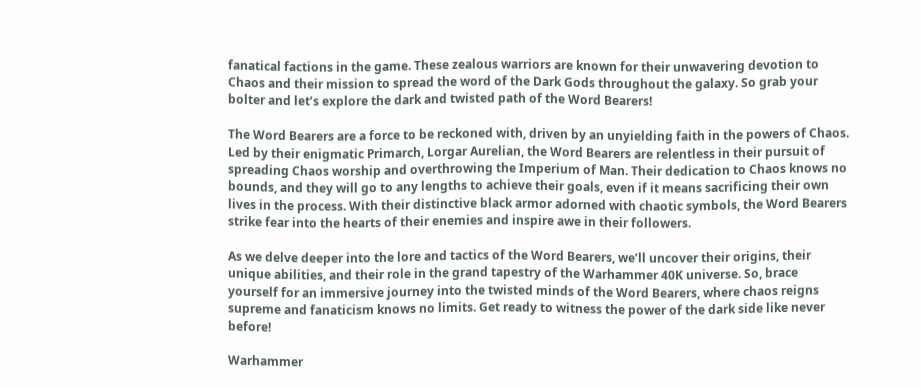fanatical factions in the game. These zealous warriors are known for their unwavering devotion to Chaos and their mission to spread the word of the Dark Gods throughout the galaxy. So grab your bolter and let’s explore the dark and twisted path of the Word Bearers!

The Word Bearers are a force to be reckoned with, driven by an unyielding faith in the powers of Chaos. Led by their enigmatic Primarch, Lorgar Aurelian, the Word Bearers are relentless in their pursuit of spreading Chaos worship and overthrowing the Imperium of Man. Their dedication to Chaos knows no bounds, and they will go to any lengths to achieve their goals, even if it means sacrificing their own lives in the process. With their distinctive black armor adorned with chaotic symbols, the Word Bearers strike fear into the hearts of their enemies and inspire awe in their followers.

As we delve deeper into the lore and tactics of the Word Bearers, we’ll uncover their origins, their unique abilities, and their role in the grand tapestry of the Warhammer 40K universe. So, brace yourself for an immersive journey into the twisted minds of the Word Bearers, where chaos reigns supreme and fanaticism knows no limits. Get ready to witness the power of the dark side like never before!

Warhammer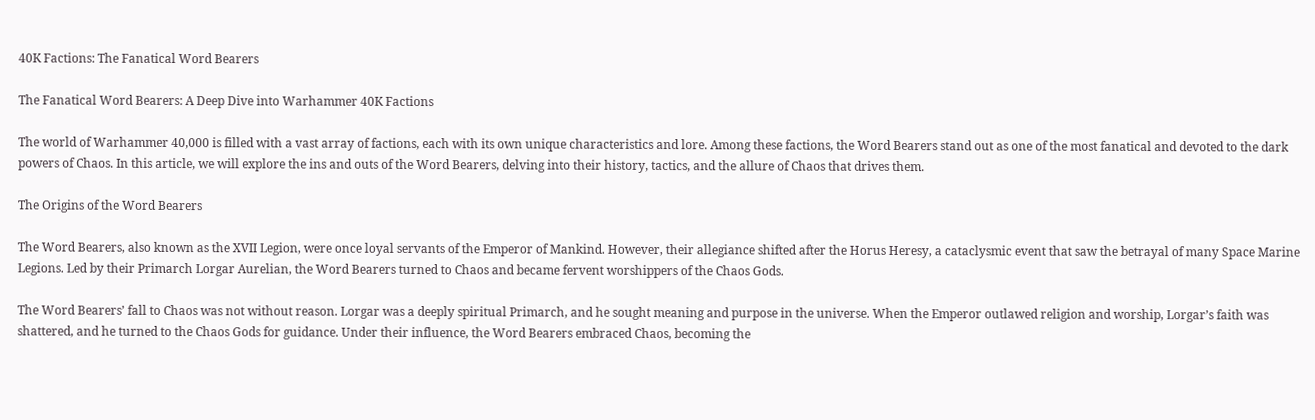40K Factions: The Fanatical Word Bearers

The Fanatical Word Bearers: A Deep Dive into Warhammer 40K Factions

The world of Warhammer 40,000 is filled with a vast array of factions, each with its own unique characteristics and lore. Among these factions, the Word Bearers stand out as one of the most fanatical and devoted to the dark powers of Chaos. In this article, we will explore the ins and outs of the Word Bearers, delving into their history, tactics, and the allure of Chaos that drives them.

The Origins of the Word Bearers

The Word Bearers, also known as the XVII Legion, were once loyal servants of the Emperor of Mankind. However, their allegiance shifted after the Horus Heresy, a cataclysmic event that saw the betrayal of many Space Marine Legions. Led by their Primarch Lorgar Aurelian, the Word Bearers turned to Chaos and became fervent worshippers of the Chaos Gods.

The Word Bearers’ fall to Chaos was not without reason. Lorgar was a deeply spiritual Primarch, and he sought meaning and purpose in the universe. When the Emperor outlawed religion and worship, Lorgar’s faith was shattered, and he turned to the Chaos Gods for guidance. Under their influence, the Word Bearers embraced Chaos, becoming the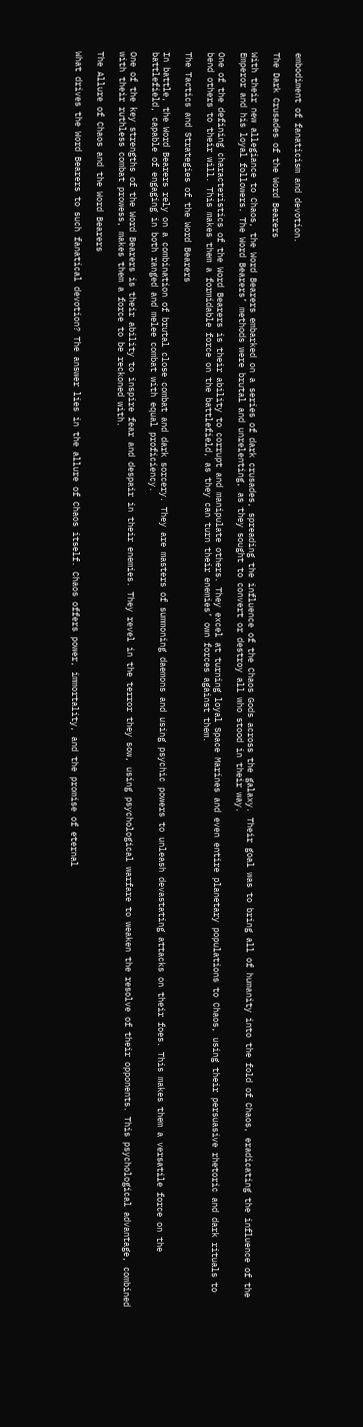embodiment of fanaticism and devotion.

The Dark Crusades of the Word Bearers

With their new allegiance to Chaos, the Word Bearers embarked on a series of dark crusades, spreading the influence of the Chaos Gods across the galaxy. Their goal was to bring all of humanity into the fold of Chaos, eradicating the influence of the Emperor and his loyal followers. The Word Bearers’ methods were brutal and unrelenting, as they sought to convert or destroy all who stood in their way.

One of the defining characteristics of the Word Bearers is their ability to corrupt and manipulate others. They excel at turning loyal Space Marines and even entire planetary populations to Chaos, using their persuasive rhetoric and dark rituals to bend others to their will. This makes them a formidable force on the battlefield, as they can turn their enemies’ own forces against them.

The Tactics and Strategies of the Word Bearers

In battle, the Word Bearers rely on a combination of brutal close combat and dark sorcery. They are masters of summoning daemons and using psychic powers to unleash devastating attacks on their foes. This makes them a versatile force on the battlefield, capable of engaging in both ranged and melee combat with equal proficiency.

One of the key strengths of the Word Bearers is their ability to inspire fear and despair in their enemies. They revel in the terror they sow, using psychological warfare to weaken the resolve of their opponents. This psychological advantage, combined with their ruthless combat prowess, makes them a force to be reckoned with.

The Allure of Chaos and the Word Bearers

What drives the Word Bearers to such fanatical devotion? The answer lies in the allure of Chaos itself. Chaos offers power, immortality, and the promise of eternal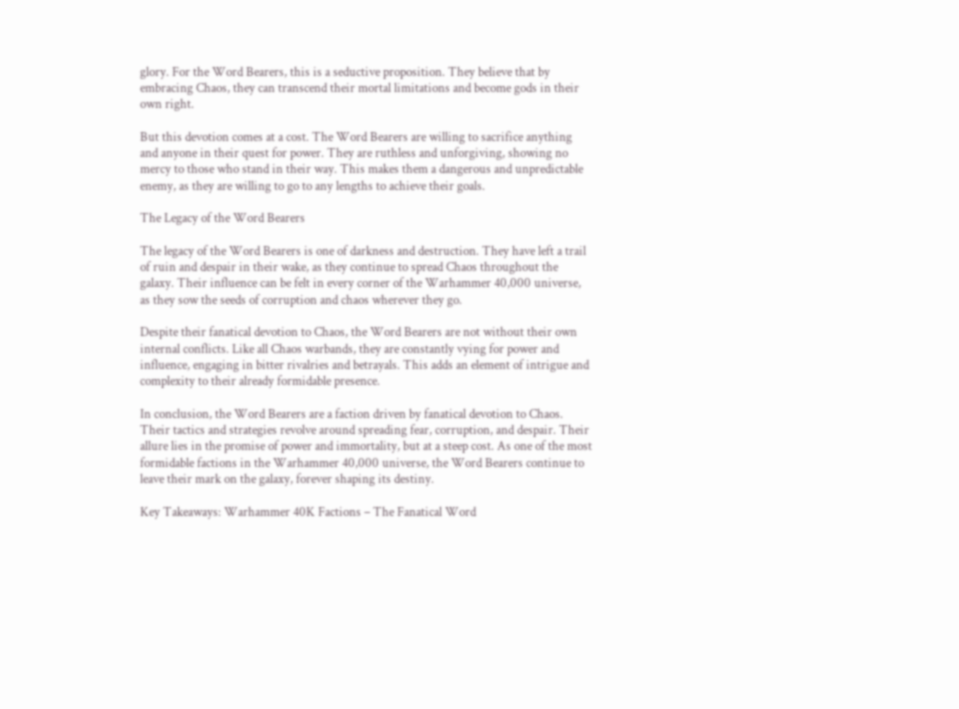glory. For the Word Bearers, this is a seductive proposition. They believe that by embracing Chaos, they can transcend their mortal limitations and become gods in their own right.

But this devotion comes at a cost. The Word Bearers are willing to sacrifice anything and anyone in their quest for power. They are ruthless and unforgiving, showing no mercy to those who stand in their way. This makes them a dangerous and unpredictable enemy, as they are willing to go to any lengths to achieve their goals.

The Legacy of the Word Bearers

The legacy of the Word Bearers is one of darkness and destruction. They have left a trail of ruin and despair in their wake, as they continue to spread Chaos throughout the galaxy. Their influence can be felt in every corner of the Warhammer 40,000 universe, as they sow the seeds of corruption and chaos wherever they go.

Despite their fanatical devotion to Chaos, the Word Bearers are not without their own internal conflicts. Like all Chaos warbands, they are constantly vying for power and influence, engaging in bitter rivalries and betrayals. This adds an element of intrigue and complexity to their already formidable presence.

In conclusion, the Word Bearers are a faction driven by fanatical devotion to Chaos. Their tactics and strategies revolve around spreading fear, corruption, and despair. Their allure lies in the promise of power and immortality, but at a steep cost. As one of the most formidable factions in the Warhammer 40,000 universe, the Word Bearers continue to leave their mark on the galaxy, forever shaping its destiny.

Key Takeaways: Warhammer 40K Factions – The Fanatical Word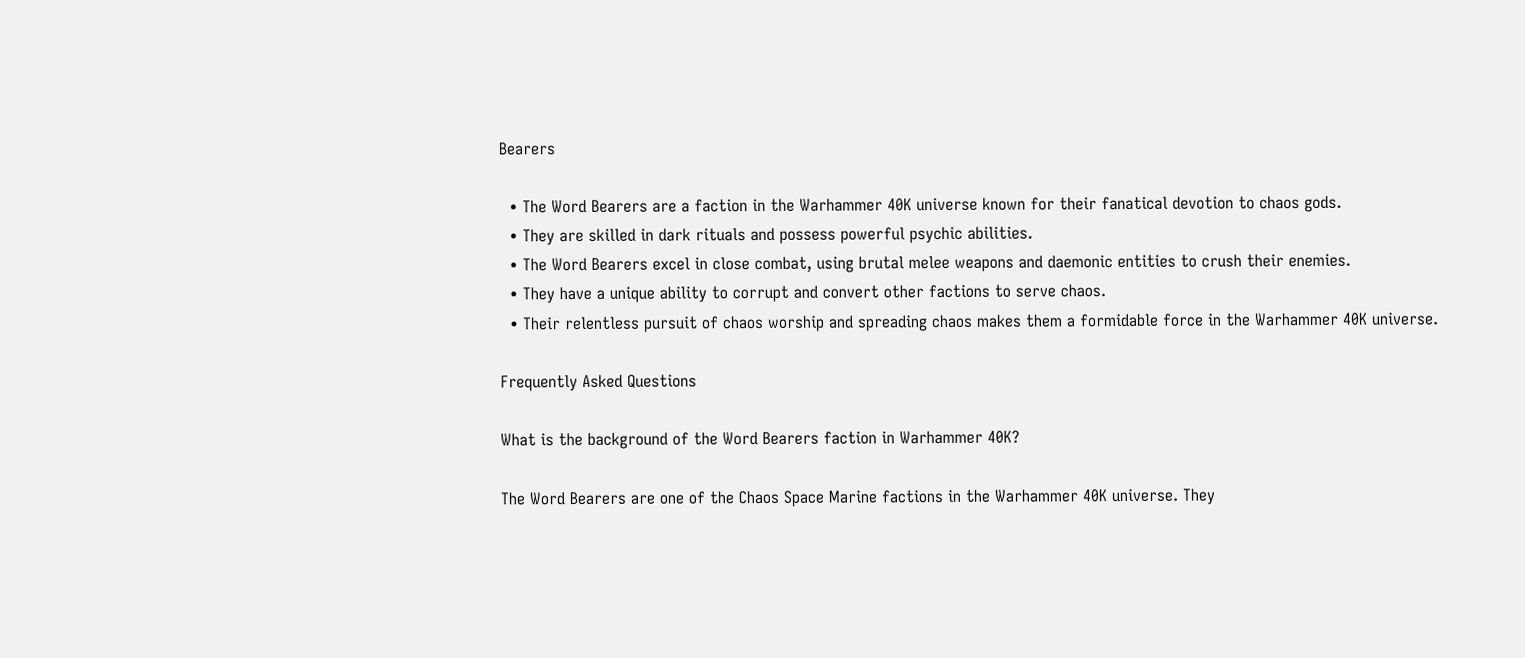Bearers

  • The Word Bearers are a faction in the Warhammer 40K universe known for their fanatical devotion to chaos gods.
  • They are skilled in dark rituals and possess powerful psychic abilities.
  • The Word Bearers excel in close combat, using brutal melee weapons and daemonic entities to crush their enemies.
  • They have a unique ability to corrupt and convert other factions to serve chaos.
  • Their relentless pursuit of chaos worship and spreading chaos makes them a formidable force in the Warhammer 40K universe.

Frequently Asked Questions

What is the background of the Word Bearers faction in Warhammer 40K?

The Word Bearers are one of the Chaos Space Marine factions in the Warhammer 40K universe. They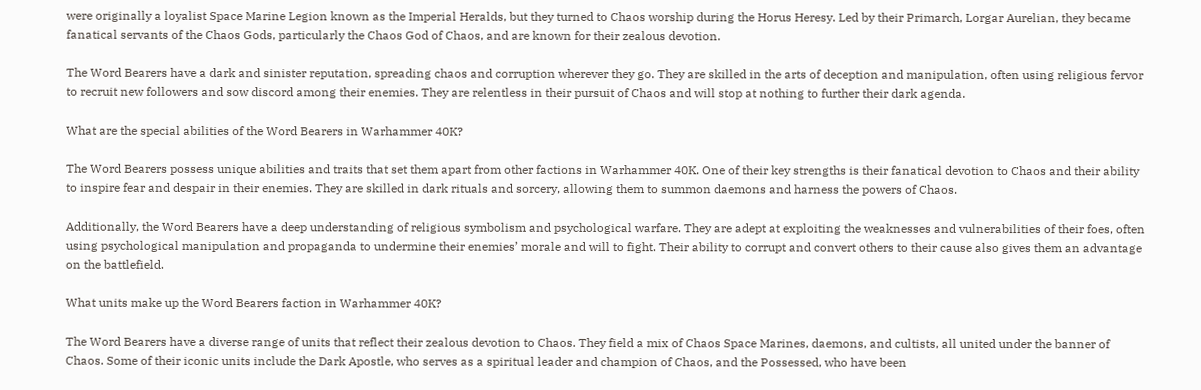were originally a loyalist Space Marine Legion known as the Imperial Heralds, but they turned to Chaos worship during the Horus Heresy. Led by their Primarch, Lorgar Aurelian, they became fanatical servants of the Chaos Gods, particularly the Chaos God of Chaos, and are known for their zealous devotion.

The Word Bearers have a dark and sinister reputation, spreading chaos and corruption wherever they go. They are skilled in the arts of deception and manipulation, often using religious fervor to recruit new followers and sow discord among their enemies. They are relentless in their pursuit of Chaos and will stop at nothing to further their dark agenda.

What are the special abilities of the Word Bearers in Warhammer 40K?

The Word Bearers possess unique abilities and traits that set them apart from other factions in Warhammer 40K. One of their key strengths is their fanatical devotion to Chaos and their ability to inspire fear and despair in their enemies. They are skilled in dark rituals and sorcery, allowing them to summon daemons and harness the powers of Chaos.

Additionally, the Word Bearers have a deep understanding of religious symbolism and psychological warfare. They are adept at exploiting the weaknesses and vulnerabilities of their foes, often using psychological manipulation and propaganda to undermine their enemies’ morale and will to fight. Their ability to corrupt and convert others to their cause also gives them an advantage on the battlefield.

What units make up the Word Bearers faction in Warhammer 40K?

The Word Bearers have a diverse range of units that reflect their zealous devotion to Chaos. They field a mix of Chaos Space Marines, daemons, and cultists, all united under the banner of Chaos. Some of their iconic units include the Dark Apostle, who serves as a spiritual leader and champion of Chaos, and the Possessed, who have been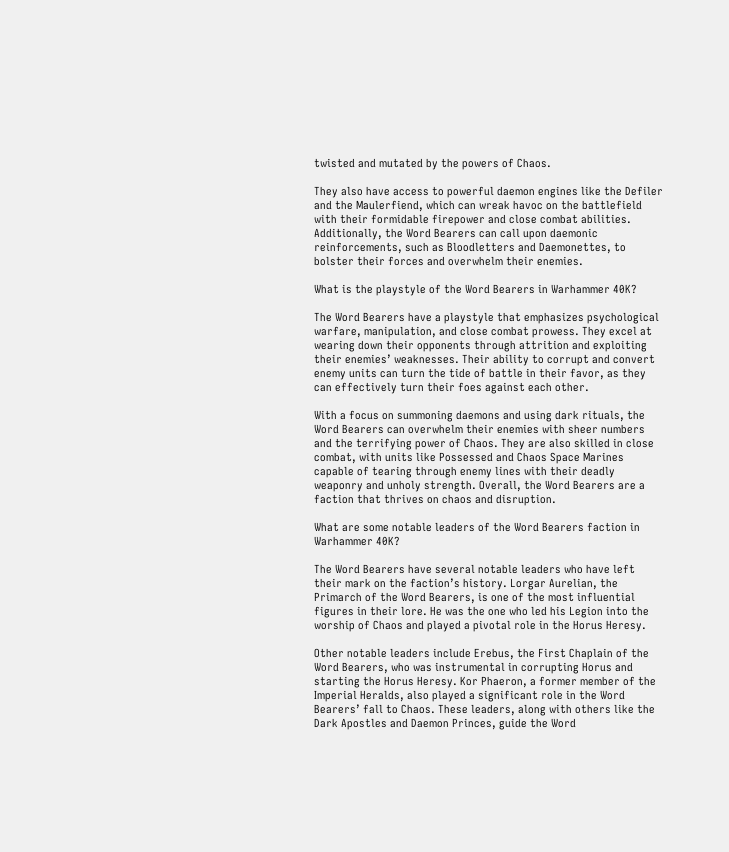twisted and mutated by the powers of Chaos.

They also have access to powerful daemon engines like the Defiler and the Maulerfiend, which can wreak havoc on the battlefield with their formidable firepower and close combat abilities. Additionally, the Word Bearers can call upon daemonic reinforcements, such as Bloodletters and Daemonettes, to bolster their forces and overwhelm their enemies.

What is the playstyle of the Word Bearers in Warhammer 40K?

The Word Bearers have a playstyle that emphasizes psychological warfare, manipulation, and close combat prowess. They excel at wearing down their opponents through attrition and exploiting their enemies’ weaknesses. Their ability to corrupt and convert enemy units can turn the tide of battle in their favor, as they can effectively turn their foes against each other.

With a focus on summoning daemons and using dark rituals, the Word Bearers can overwhelm their enemies with sheer numbers and the terrifying power of Chaos. They are also skilled in close combat, with units like Possessed and Chaos Space Marines capable of tearing through enemy lines with their deadly weaponry and unholy strength. Overall, the Word Bearers are a faction that thrives on chaos and disruption.

What are some notable leaders of the Word Bearers faction in Warhammer 40K?

The Word Bearers have several notable leaders who have left their mark on the faction’s history. Lorgar Aurelian, the Primarch of the Word Bearers, is one of the most influential figures in their lore. He was the one who led his Legion into the worship of Chaos and played a pivotal role in the Horus Heresy.

Other notable leaders include Erebus, the First Chaplain of the Word Bearers, who was instrumental in corrupting Horus and starting the Horus Heresy. Kor Phaeron, a former member of the Imperial Heralds, also played a significant role in the Word Bearers’ fall to Chaos. These leaders, along with others like the Dark Apostles and Daemon Princes, guide the Word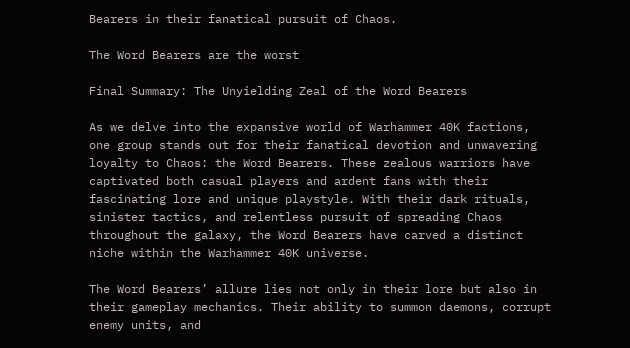Bearers in their fanatical pursuit of Chaos.

The Word Bearers are the worst

Final Summary: The Unyielding Zeal of the Word Bearers

As we delve into the expansive world of Warhammer 40K factions, one group stands out for their fanatical devotion and unwavering loyalty to Chaos: the Word Bearers. These zealous warriors have captivated both casual players and ardent fans with their fascinating lore and unique playstyle. With their dark rituals, sinister tactics, and relentless pursuit of spreading Chaos throughout the galaxy, the Word Bearers have carved a distinct niche within the Warhammer 40K universe.

The Word Bearers’ allure lies not only in their lore but also in their gameplay mechanics. Their ability to summon daemons, corrupt enemy units, and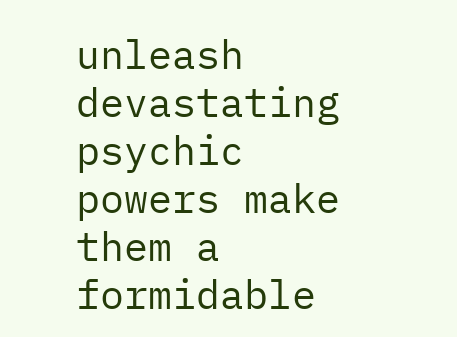unleash devastating psychic powers make them a formidable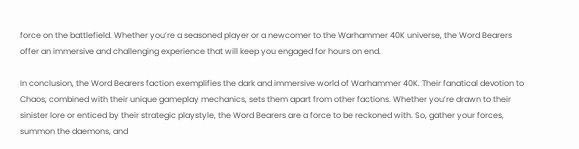force on the battlefield. Whether you’re a seasoned player or a newcomer to the Warhammer 40K universe, the Word Bearers offer an immersive and challenging experience that will keep you engaged for hours on end.

In conclusion, the Word Bearers faction exemplifies the dark and immersive world of Warhammer 40K. Their fanatical devotion to Chaos, combined with their unique gameplay mechanics, sets them apart from other factions. Whether you’re drawn to their sinister lore or enticed by their strategic playstyle, the Word Bearers are a force to be reckoned with. So, gather your forces, summon the daemons, and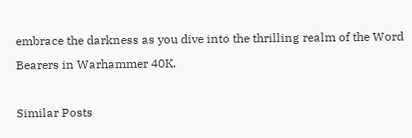embrace the darkness as you dive into the thrilling realm of the Word Bearers in Warhammer 40K.

Similar Posts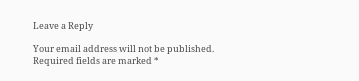Leave a Reply

Your email address will not be published. Required fields are marked *